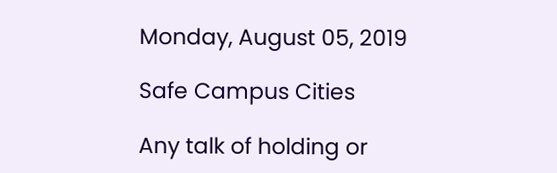Monday, August 05, 2019

Safe Campus Cities

Any talk of holding or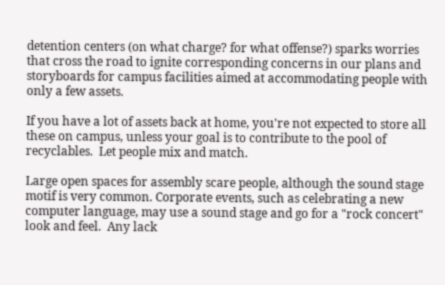detention centers (on what charge? for what offense?) sparks worries that cross the road to ignite corresponding concerns in our plans and storyboards for campus facilities aimed at accommodating people with only a few assets.

If you have a lot of assets back at home, you're not expected to store all these on campus, unless your goal is to contribute to the pool of recyclables.  Let people mix and match.

Large open spaces for assembly scare people, although the sound stage motif is very common. Corporate events, such as celebrating a new computer language, may use a sound stage and go for a "rock concert" look and feel.  Any lack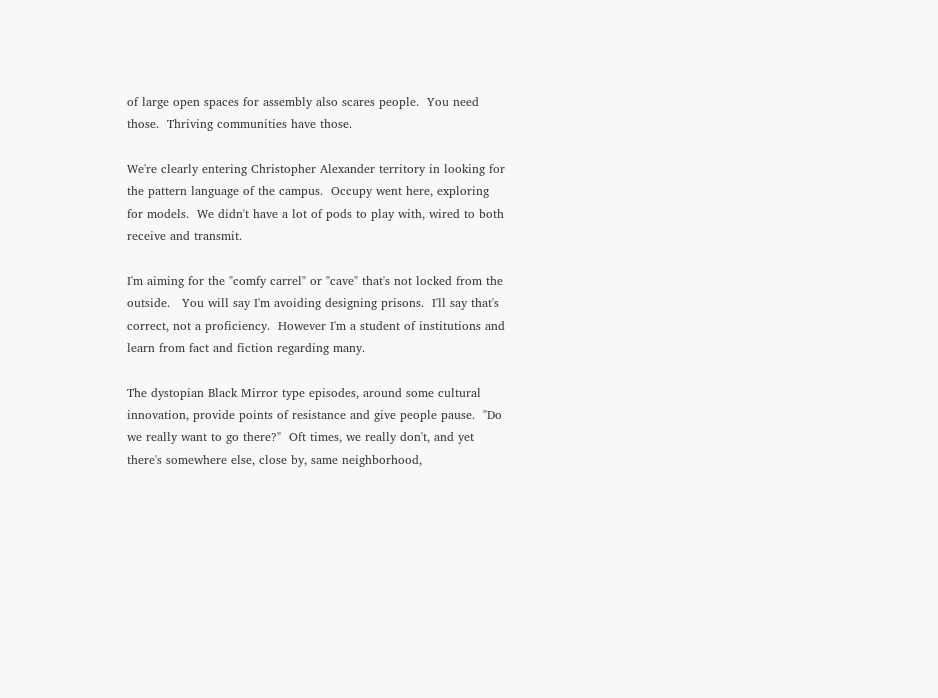of large open spaces for assembly also scares people.  You need those.  Thriving communities have those.

We're clearly entering Christopher Alexander territory in looking for the pattern language of the campus.  Occupy went here, exploring for models.  We didn't have a lot of pods to play with, wired to both receive and transmit.

I'm aiming for the "comfy carrel" or "cave" that's not locked from the outside.   You will say I'm avoiding designing prisons.  I'll say that's correct, not a proficiency.  However I'm a student of institutions and learn from fact and fiction regarding many.

The dystopian Black Mirror type episodes, around some cultural innovation, provide points of resistance and give people pause.  "Do we really want to go there?"  Oft times, we really don't, and yet there's somewhere else, close by, same neighborhood,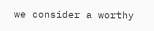we consider a worthy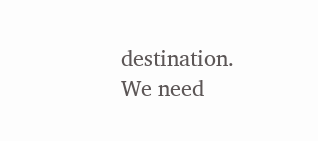destination.  We need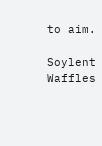to aim.

Soylent Waffles